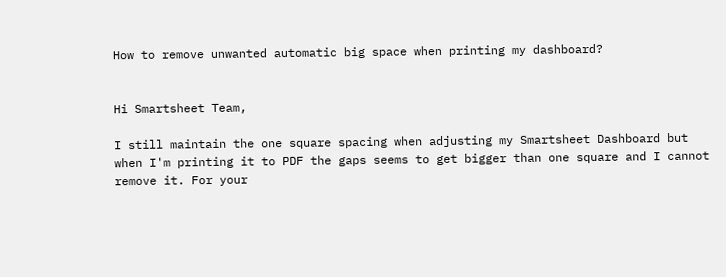How to remove unwanted automatic big space when printing my dashboard?


Hi Smartsheet Team,

I still maintain the one square spacing when adjusting my Smartsheet Dashboard but when I'm printing it to PDF the gaps seems to get bigger than one square and I cannot remove it. For your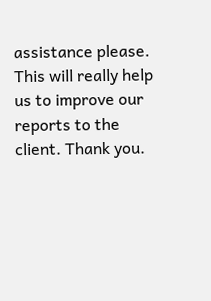assistance please. This will really help us to improve our reports to the client. Thank you.